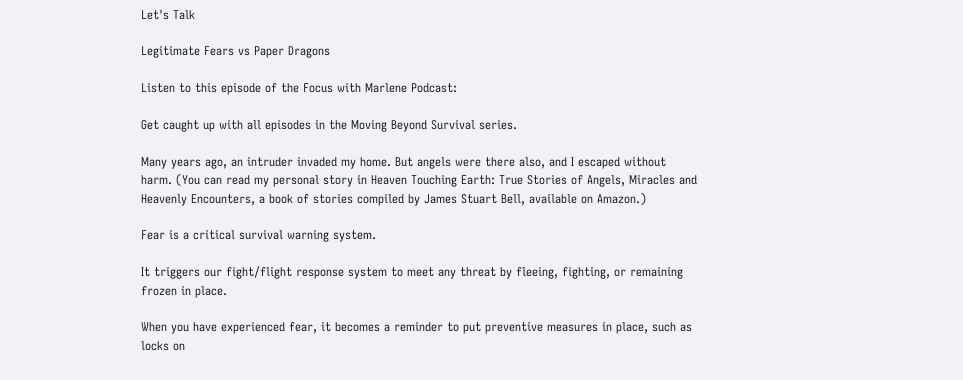Let's Talk

Legitimate Fears vs Paper Dragons

Listen to this episode of the Focus with Marlene Podcast:

Get caught up with all episodes in the Moving Beyond Survival series.

Many years ago, an intruder invaded my home. But angels were there also, and I escaped without harm. (You can read my personal story in Heaven Touching Earth: True Stories of Angels, Miracles and Heavenly Encounters, a book of stories compiled by James Stuart Bell, available on Amazon.)

Fear is a critical survival warning system.

It triggers our fight/flight response system to meet any threat by fleeing, fighting, or remaining frozen in place.

When you have experienced fear, it becomes a reminder to put preventive measures in place, such as locks on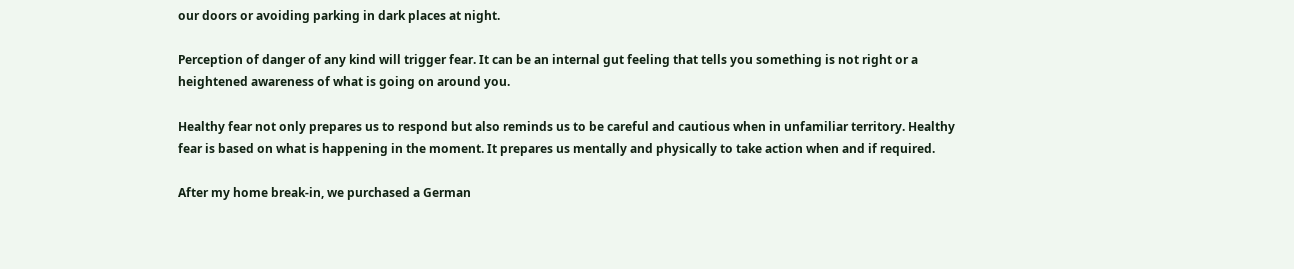our doors or avoiding parking in dark places at night.

Perception of danger of any kind will trigger fear. It can be an internal gut feeling that tells you something is not right or a heightened awareness of what is going on around you.

Healthy fear not only prepares us to respond but also reminds us to be careful and cautious when in unfamiliar territory. Healthy fear is based on what is happening in the moment. It prepares us mentally and physically to take action when and if required.

After my home break-in, we purchased a German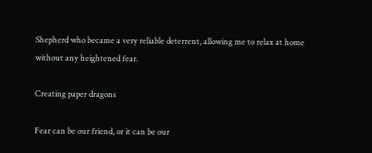Shepherd who became a very reliable deterrent, allowing me to relax at home without any heightened fear.

Creating paper dragons

Fear can be our friend, or it can be our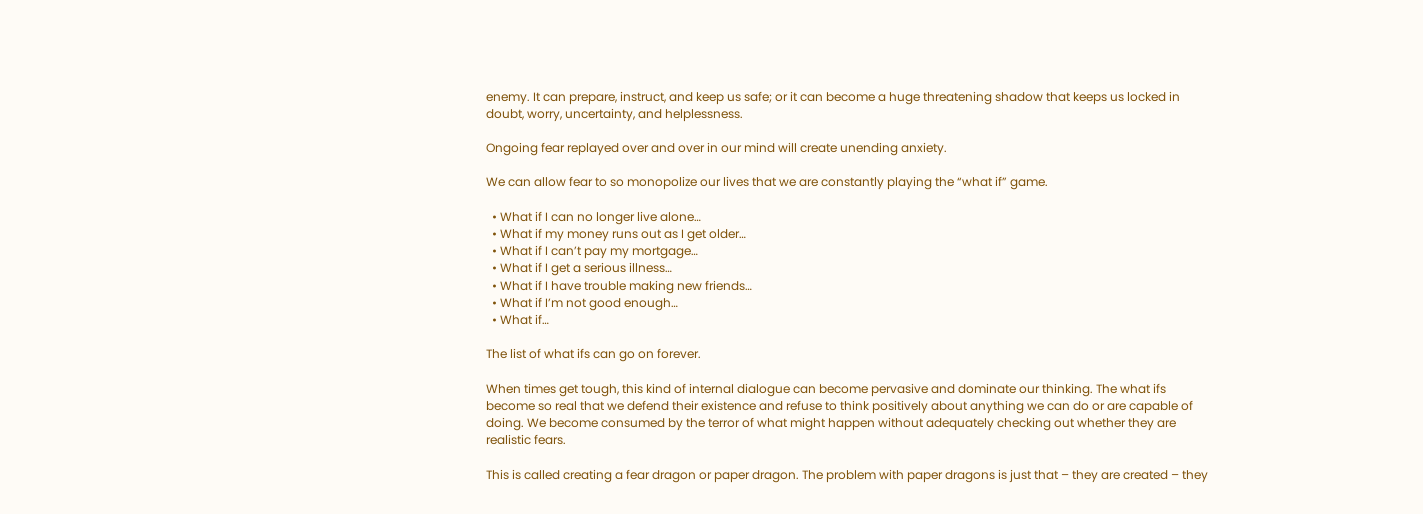enemy. It can prepare, instruct, and keep us safe; or it can become a huge threatening shadow that keeps us locked in doubt, worry, uncertainty, and helplessness.

Ongoing fear replayed over and over in our mind will create unending anxiety.

We can allow fear to so monopolize our lives that we are constantly playing the “what if” game.

  • What if I can no longer live alone…
  • What if my money runs out as I get older…
  • What if I can’t pay my mortgage…
  • What if I get a serious illness…
  • What if I have trouble making new friends…
  • What if I’m not good enough…
  • What if…

The list of what ifs can go on forever.

When times get tough, this kind of internal dialogue can become pervasive and dominate our thinking. The what ifs become so real that we defend their existence and refuse to think positively about anything we can do or are capable of doing. We become consumed by the terror of what might happen without adequately checking out whether they are realistic fears.

This is called creating a fear dragon or paper dragon. The problem with paper dragons is just that – they are created – they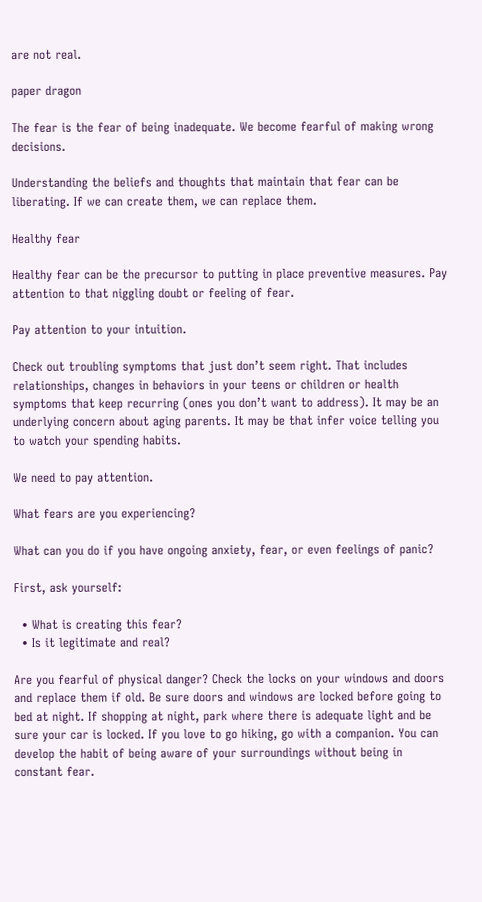are not real.

paper dragon

The fear is the fear of being inadequate. We become fearful of making wrong decisions.

Understanding the beliefs and thoughts that maintain that fear can be liberating. If we can create them, we can replace them.

Healthy fear

Healthy fear can be the precursor to putting in place preventive measures. Pay attention to that niggling doubt or feeling of fear.

Pay attention to your intuition.

Check out troubling symptoms that just don’t seem right. That includes relationships, changes in behaviors in your teens or children or health symptoms that keep recurring (ones you don’t want to address). It may be an underlying concern about aging parents. It may be that infer voice telling you to watch your spending habits.

We need to pay attention.

What fears are you experiencing?

What can you do if you have ongoing anxiety, fear, or even feelings of panic?

First, ask yourself:

  • What is creating this fear?
  • Is it legitimate and real?

Are you fearful of physical danger? Check the locks on your windows and doors and replace them if old. Be sure doors and windows are locked before going to bed at night. If shopping at night, park where there is adequate light and be sure your car is locked. If you love to go hiking, go with a companion. You can develop the habit of being aware of your surroundings without being in constant fear.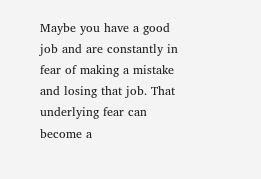Maybe you have a good job and are constantly in fear of making a mistake and losing that job. That underlying fear can become a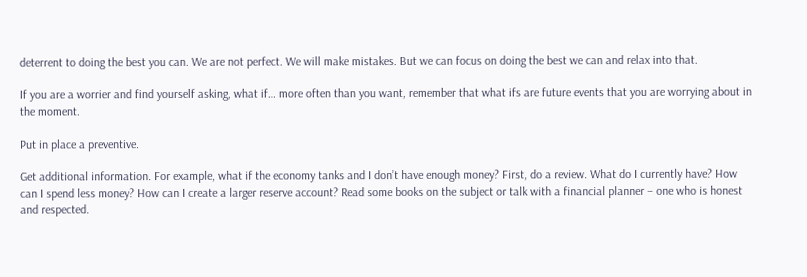deterrent to doing the best you can. We are not perfect. We will make mistakes. But we can focus on doing the best we can and relax into that.

If you are a worrier and find yourself asking, what if… more often than you want, remember that what ifs are future events that you are worrying about in the moment.

Put in place a preventive.

Get additional information. For example, what if the economy tanks and I don’t have enough money? First, do a review. What do I currently have? How can I spend less money? How can I create a larger reserve account? Read some books on the subject or talk with a financial planner – one who is honest and respected.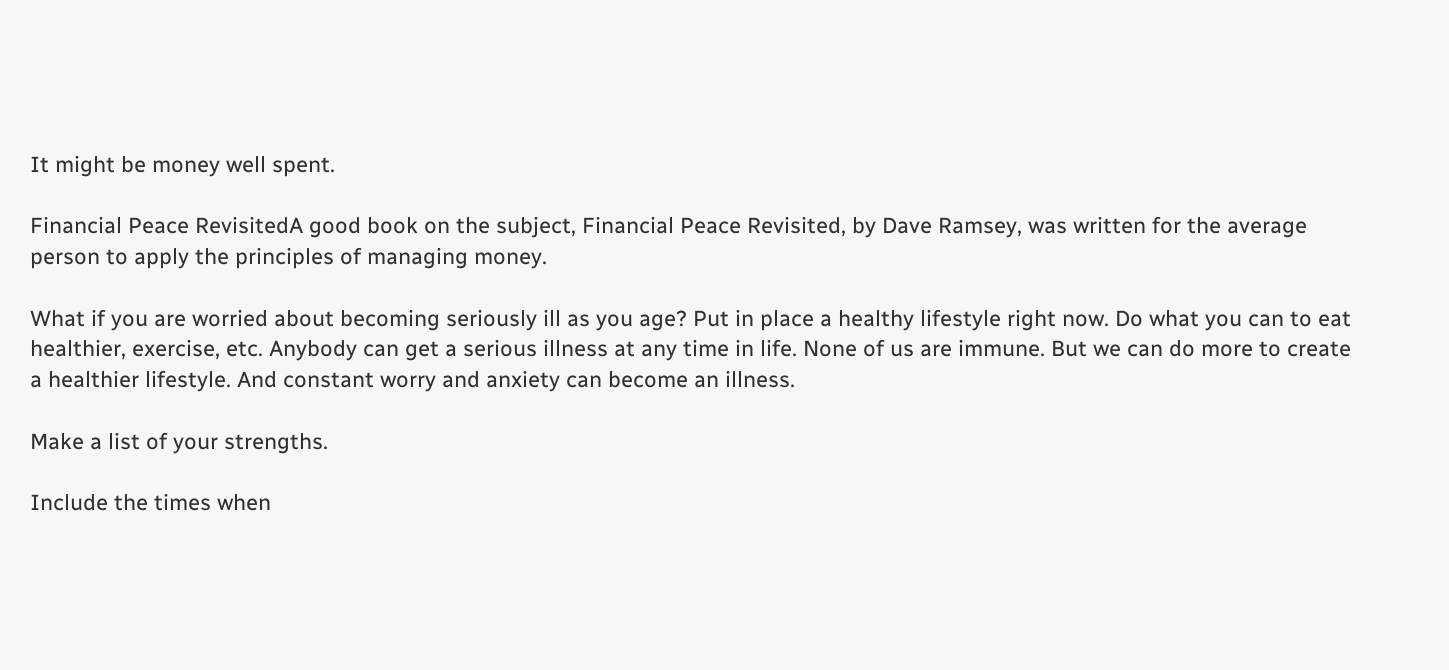It might be money well spent.

Financial Peace RevisitedA good book on the subject, Financial Peace Revisited, by Dave Ramsey, was written for the average person to apply the principles of managing money.

What if you are worried about becoming seriously ill as you age? Put in place a healthy lifestyle right now. Do what you can to eat healthier, exercise, etc. Anybody can get a serious illness at any time in life. None of us are immune. But we can do more to create a healthier lifestyle. And constant worry and anxiety can become an illness.

Make a list of your strengths.

Include the times when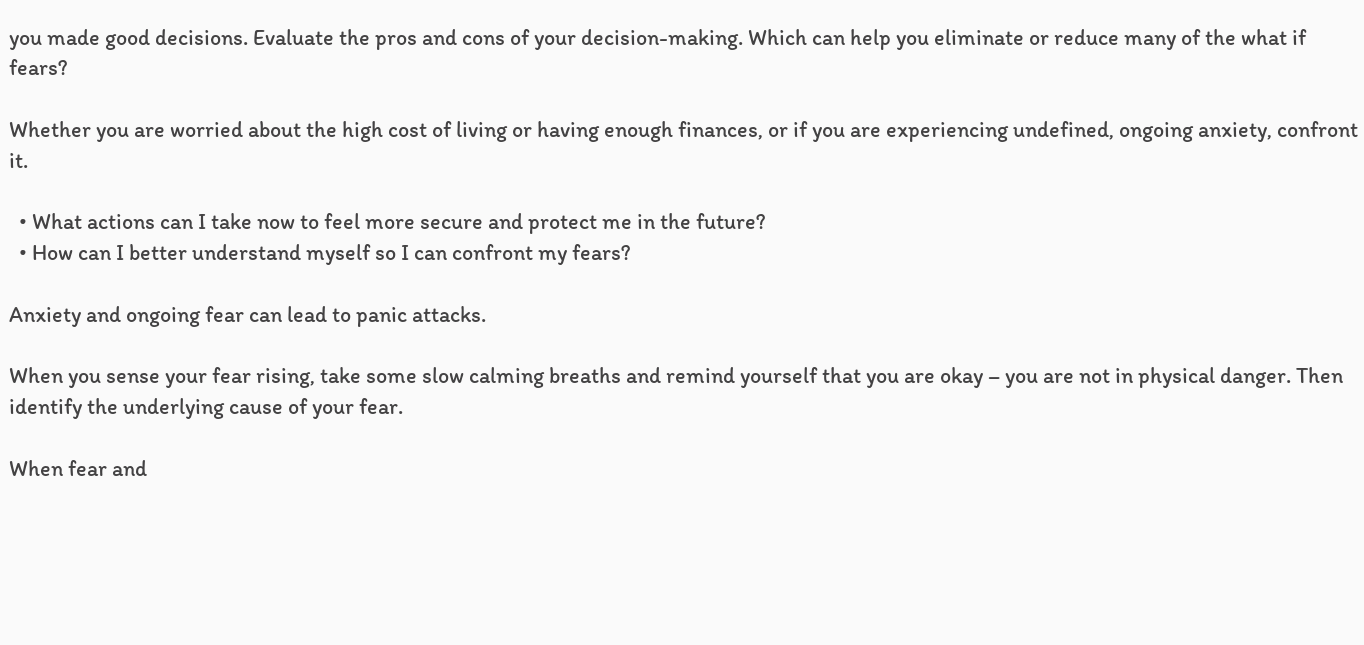you made good decisions. Evaluate the pros and cons of your decision-making. Which can help you eliminate or reduce many of the what if fears?

Whether you are worried about the high cost of living or having enough finances, or if you are experiencing undefined, ongoing anxiety, confront it.

  • What actions can I take now to feel more secure and protect me in the future?
  • How can I better understand myself so I can confront my fears?

Anxiety and ongoing fear can lead to panic attacks.

When you sense your fear rising, take some slow calming breaths and remind yourself that you are okay – you are not in physical danger. Then identify the underlying cause of your fear.

When fear and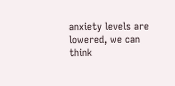anxiety levels are lowered, we can think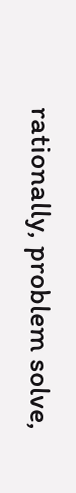rationally, problem solve,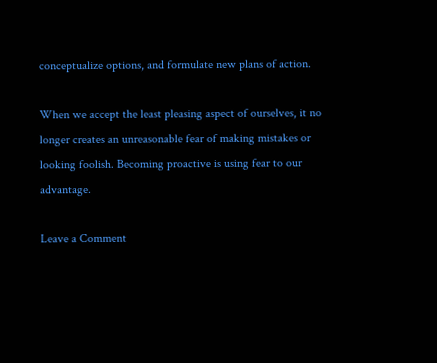conceptualize options, and formulate new plans of action.

When we accept the least pleasing aspect of ourselves, it no longer creates an unreasonable fear of making mistakes or looking foolish. Becoming proactive is using fear to our advantage.

Leave a Comment